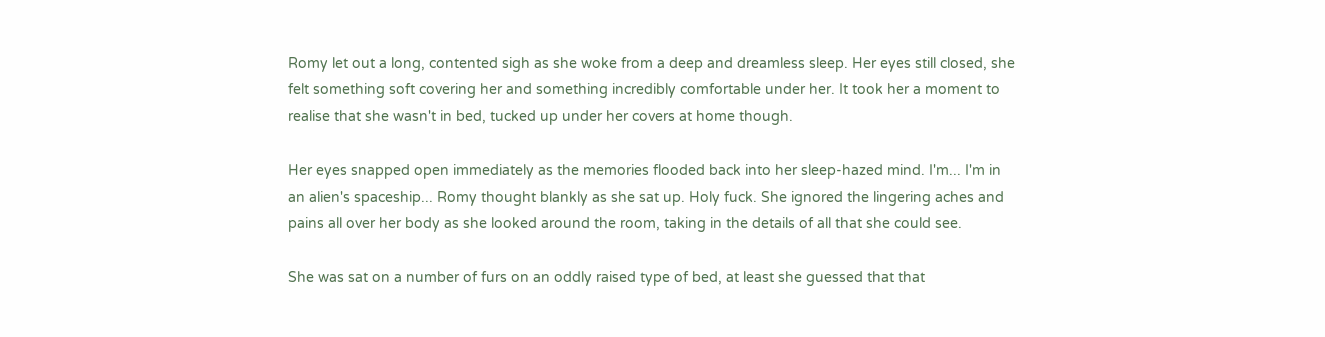Romy let out a long, contented sigh as she woke from a deep and dreamless sleep. Her eyes still closed, she felt something soft covering her and something incredibly comfortable under her. It took her a moment to realise that she wasn't in bed, tucked up under her covers at home though.

Her eyes snapped open immediately as the memories flooded back into her sleep-hazed mind. I'm... I'm in an alien's spaceship... Romy thought blankly as she sat up. Holy fuck. She ignored the lingering aches and pains all over her body as she looked around the room, taking in the details of all that she could see.

She was sat on a number of furs on an oddly raised type of bed, at least she guessed that that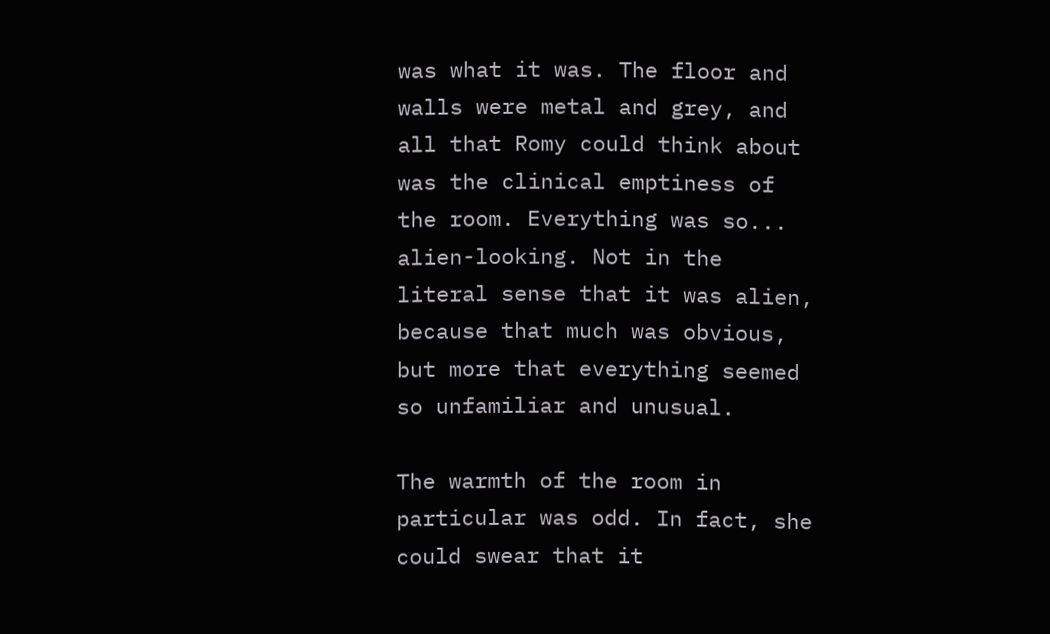was what it was. The floor and walls were metal and grey, and all that Romy could think about was the clinical emptiness of the room. Everything was so... alien-looking. Not in the literal sense that it was alien, because that much was obvious, but more that everything seemed so unfamiliar and unusual.

The warmth of the room in particular was odd. In fact, she could swear that it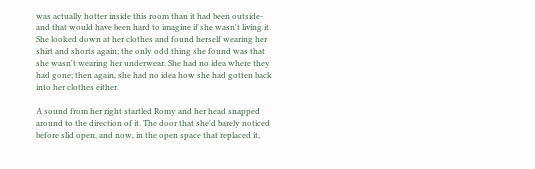was actually hotter inside this room than it had been outside- and that would have been hard to imagine if she wasn't living it. She looked down at her clothes and found herself wearing her shirt and shorts again; the only odd thing she found was that she wasn't wearing her underwear. She had no idea where they had gone; then again, she had no idea how she had gotten back into her clothes either.

A sound from her right startled Romy and her head snapped around to the direction of it. The door that she'd barely noticed before slid open, and now, in the open space that replaced it,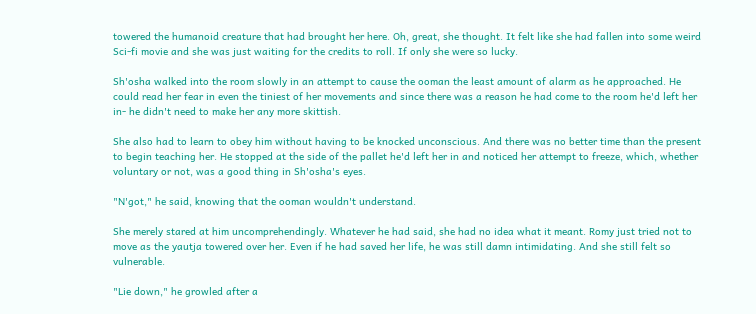towered the humanoid creature that had brought her here. Oh, great, she thought. It felt like she had fallen into some weird Sci-fi movie and she was just waiting for the credits to roll. If only she were so lucky.

Sh'osha walked into the room slowly in an attempt to cause the ooman the least amount of alarm as he approached. He could read her fear in even the tiniest of her movements and since there was a reason he had come to the room he'd left her in- he didn't need to make her any more skittish.

She also had to learn to obey him without having to be knocked unconscious. And there was no better time than the present to begin teaching her. He stopped at the side of the pallet he'd left her in and noticed her attempt to freeze, which, whether voluntary or not, was a good thing in Sh'osha's eyes.

"N'got," he said, knowing that the ooman wouldn't understand.

She merely stared at him uncomprehendingly. Whatever he had said, she had no idea what it meant. Romy just tried not to move as the yautja towered over her. Even if he had saved her life, he was still damn intimidating. And she still felt so vulnerable.

"Lie down," he growled after a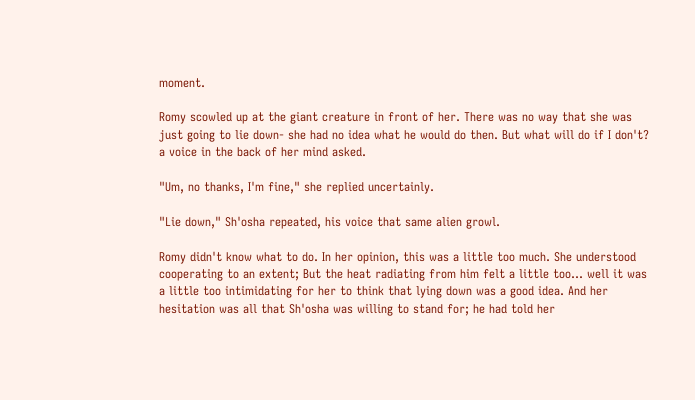moment.

Romy scowled up at the giant creature in front of her. There was no way that she was just going to lie down- she had no idea what he would do then. But what will do if I don't? a voice in the back of her mind asked.

"Um, no thanks, I'm fine," she replied uncertainly.

"Lie down," Sh'osha repeated, his voice that same alien growl.

Romy didn't know what to do. In her opinion, this was a little too much. She understood cooperating to an extent; But the heat radiating from him felt a little too... well it was a little too intimidating for her to think that lying down was a good idea. And her hesitation was all that Sh'osha was willing to stand for; he had told her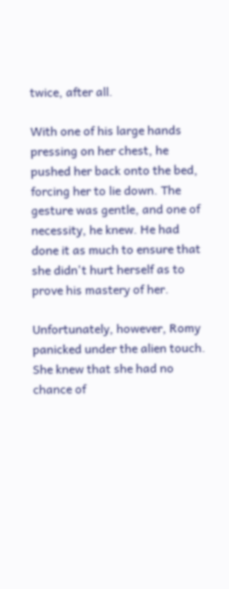twice, after all.

With one of his large hands pressing on her chest, he pushed her back onto the bed, forcing her to lie down. The gesture was gentle, and one of necessity, he knew. He had done it as much to ensure that she didn't hurt herself as to prove his mastery of her.

Unfortunately, however, Romy panicked under the alien touch. She knew that she had no chance of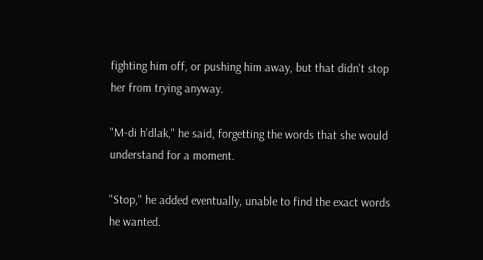fighting him off, or pushing him away, but that didn't stop her from trying anyway.

"M-di h'dlak," he said, forgetting the words that she would understand for a moment.

"Stop," he added eventually, unable to find the exact words he wanted.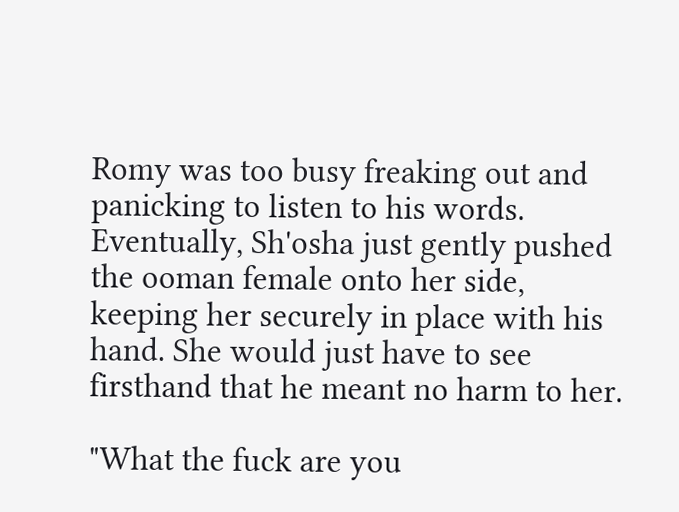Romy was too busy freaking out and panicking to listen to his words. Eventually, Sh'osha just gently pushed the ooman female onto her side, keeping her securely in place with his hand. She would just have to see firsthand that he meant no harm to her.

"What the fuck are you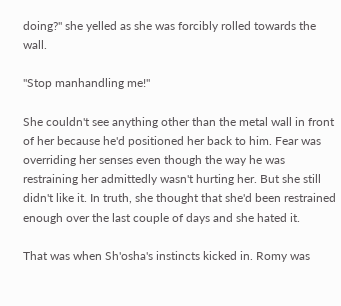doing?" she yelled as she was forcibly rolled towards the wall.

"Stop manhandling me!"

She couldn't see anything other than the metal wall in front of her because he'd positioned her back to him. Fear was overriding her senses even though the way he was restraining her admittedly wasn't hurting her. But she still didn't like it. In truth, she thought that she'd been restrained enough over the last couple of days and she hated it.

That was when Sh'osha's instincts kicked in. Romy was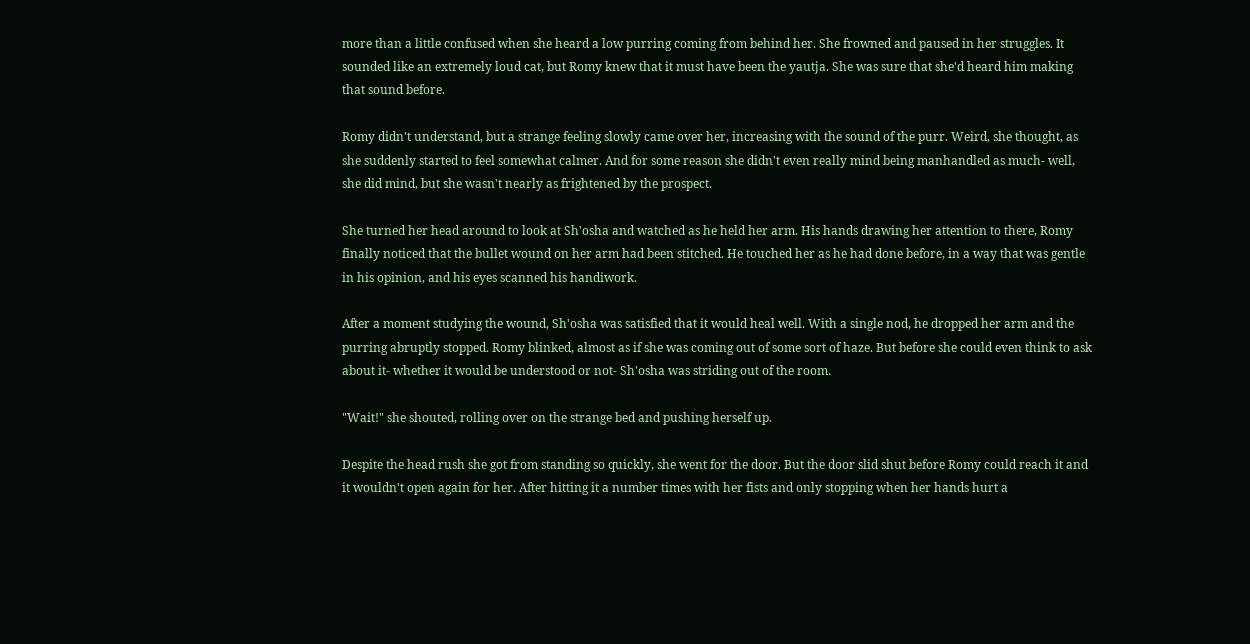more than a little confused when she heard a low purring coming from behind her. She frowned and paused in her struggles. It sounded like an extremely loud cat, but Romy knew that it must have been the yautja. She was sure that she'd heard him making that sound before.

Romy didn't understand, but a strange feeling slowly came over her, increasing with the sound of the purr. Weird, she thought, as she suddenly started to feel somewhat calmer. And for some reason she didn't even really mind being manhandled as much- well, she did mind, but she wasn't nearly as frightened by the prospect.

She turned her head around to look at Sh'osha and watched as he held her arm. His hands drawing her attention to there, Romy finally noticed that the bullet wound on her arm had been stitched. He touched her as he had done before, in a way that was gentle in his opinion, and his eyes scanned his handiwork.

After a moment studying the wound, Sh'osha was satisfied that it would heal well. With a single nod, he dropped her arm and the purring abruptly stopped. Romy blinked, almost as if she was coming out of some sort of haze. But before she could even think to ask about it- whether it would be understood or not- Sh'osha was striding out of the room.

"Wait!" she shouted, rolling over on the strange bed and pushing herself up.

Despite the head rush she got from standing so quickly, she went for the door. But the door slid shut before Romy could reach it and it wouldn't open again for her. After hitting it a number times with her fists and only stopping when her hands hurt a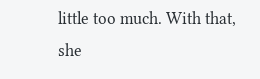little too much. With that, she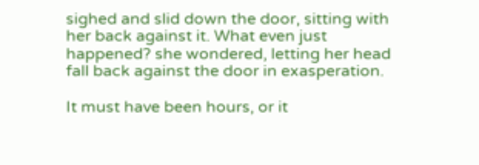sighed and slid down the door, sitting with her back against it. What even just happened? she wondered, letting her head fall back against the door in exasperation.

It must have been hours, or it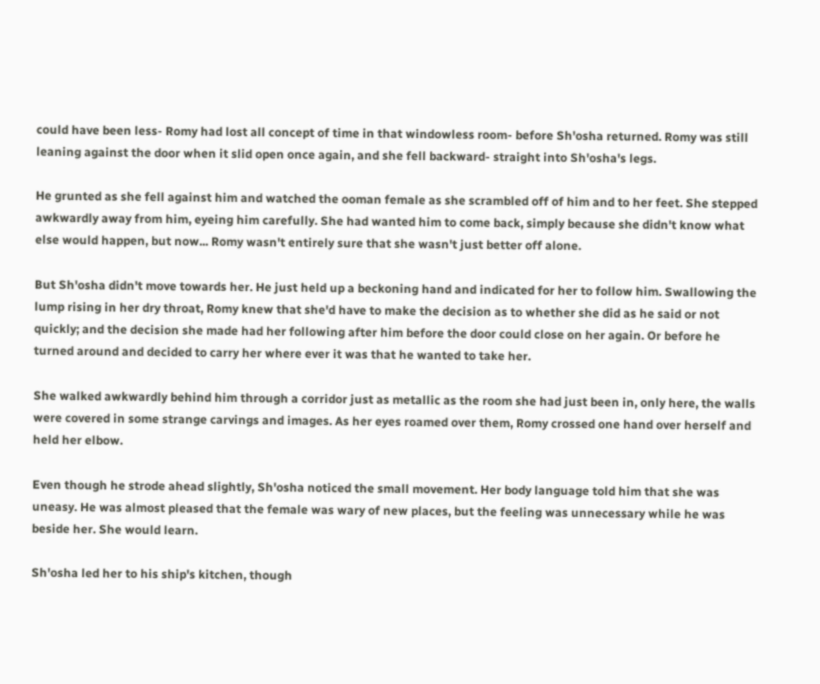could have been less- Romy had lost all concept of time in that windowless room- before Sh'osha returned. Romy was still leaning against the door when it slid open once again, and she fell backward- straight into Sh'osha's legs.

He grunted as she fell against him and watched the ooman female as she scrambled off of him and to her feet. She stepped awkwardly away from him, eyeing him carefully. She had wanted him to come back, simply because she didn't know what else would happen, but now... Romy wasn't entirely sure that she wasn't just better off alone.

But Sh'osha didn't move towards her. He just held up a beckoning hand and indicated for her to follow him. Swallowing the lump rising in her dry throat, Romy knew that she'd have to make the decision as to whether she did as he said or not quickly; and the decision she made had her following after him before the door could close on her again. Or before he turned around and decided to carry her where ever it was that he wanted to take her.

She walked awkwardly behind him through a corridor just as metallic as the room she had just been in, only here, the walls were covered in some strange carvings and images. As her eyes roamed over them, Romy crossed one hand over herself and held her elbow.

Even though he strode ahead slightly, Sh'osha noticed the small movement. Her body language told him that she was uneasy. He was almost pleased that the female was wary of new places, but the feeling was unnecessary while he was beside her. She would learn.

Sh'osha led her to his ship's kitchen, though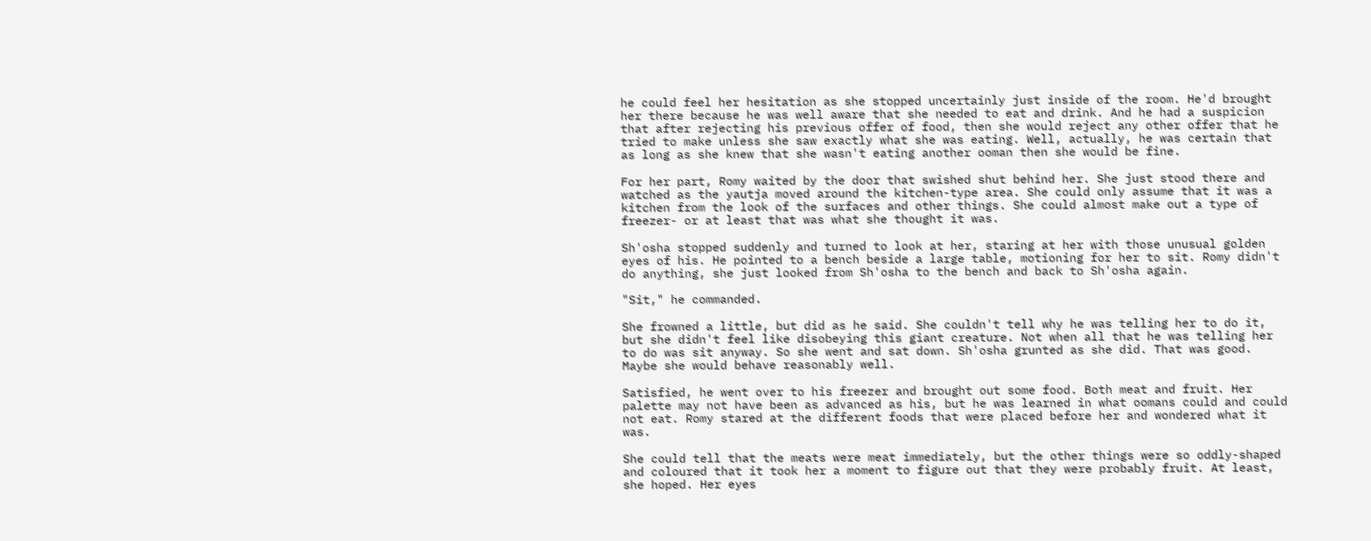he could feel her hesitation as she stopped uncertainly just inside of the room. He'd brought her there because he was well aware that she needed to eat and drink. And he had a suspicion that after rejecting his previous offer of food, then she would reject any other offer that he tried to make unless she saw exactly what she was eating. Well, actually, he was certain that as long as she knew that she wasn't eating another ooman then she would be fine.

For her part, Romy waited by the door that swished shut behind her. She just stood there and watched as the yautja moved around the kitchen-type area. She could only assume that it was a kitchen from the look of the surfaces and other things. She could almost make out a type of freezer- or at least that was what she thought it was.

Sh'osha stopped suddenly and turned to look at her, staring at her with those unusual golden eyes of his. He pointed to a bench beside a large table, motioning for her to sit. Romy didn't do anything, she just looked from Sh'osha to the bench and back to Sh'osha again.

"Sit," he commanded.

She frowned a little, but did as he said. She couldn't tell why he was telling her to do it, but she didn't feel like disobeying this giant creature. Not when all that he was telling her to do was sit anyway. So she went and sat down. Sh'osha grunted as she did. That was good. Maybe she would behave reasonably well.

Satisfied, he went over to his freezer and brought out some food. Both meat and fruit. Her palette may not have been as advanced as his, but he was learned in what oomans could and could not eat. Romy stared at the different foods that were placed before her and wondered what it was.

She could tell that the meats were meat immediately, but the other things were so oddly-shaped and coloured that it took her a moment to figure out that they were probably fruit. At least, she hoped. Her eyes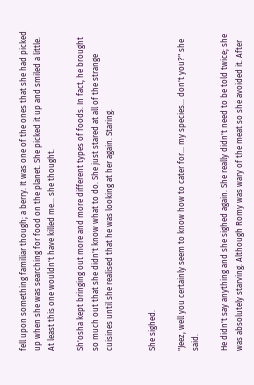fell upon something familiar though; a berry. It was one of the ones that she had picked up when she was searching for food on the planet. She picked it up and smiled a little. At least this one wouldn't have killed me... she thought.

Sh'osha kept bringing out more and more different types of foods. In fact, he brought so much out that she didn't know what to do. She just stared at all of the strange cuisines until she realised that he was looking at her again. Staring.


She sighed.

"Jeez, well you certainly seem to know how to cater for... my species... don't you?" she said.

He didn't say anything and she sighed again. She really didn't need to be told twice; she was absolutely starving. Although Romy was wary of the meat so she avoided it. After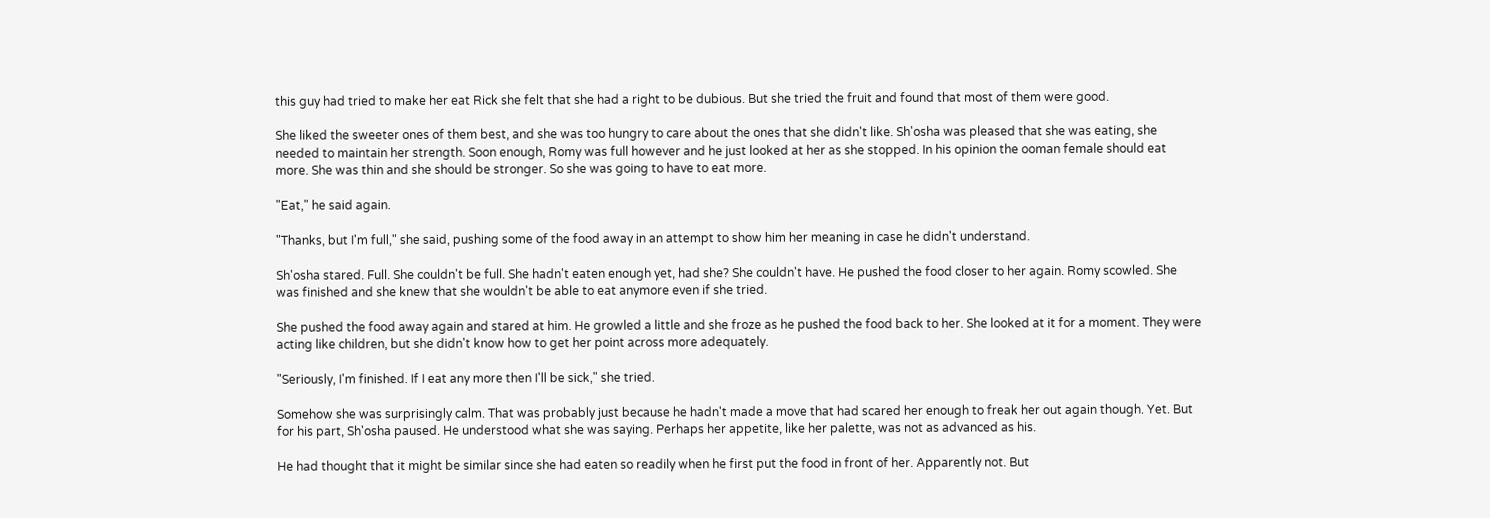this guy had tried to make her eat Rick she felt that she had a right to be dubious. But she tried the fruit and found that most of them were good.

She liked the sweeter ones of them best, and she was too hungry to care about the ones that she didn't like. Sh'osha was pleased that she was eating, she needed to maintain her strength. Soon enough, Romy was full however and he just looked at her as she stopped. In his opinion the ooman female should eat more. She was thin and she should be stronger. So she was going to have to eat more.

"Eat," he said again.

"Thanks, but I'm full," she said, pushing some of the food away in an attempt to show him her meaning in case he didn't understand.

Sh'osha stared. Full. She couldn't be full. She hadn't eaten enough yet, had she? She couldn't have. He pushed the food closer to her again. Romy scowled. She was finished and she knew that she wouldn't be able to eat anymore even if she tried.

She pushed the food away again and stared at him. He growled a little and she froze as he pushed the food back to her. She looked at it for a moment. They were acting like children, but she didn't know how to get her point across more adequately.

"Seriously, I'm finished. If I eat any more then I'll be sick," she tried.

Somehow she was surprisingly calm. That was probably just because he hadn't made a move that had scared her enough to freak her out again though. Yet. But for his part, Sh'osha paused. He understood what she was saying. Perhaps her appetite, like her palette, was not as advanced as his.

He had thought that it might be similar since she had eaten so readily when he first put the food in front of her. Apparently not. But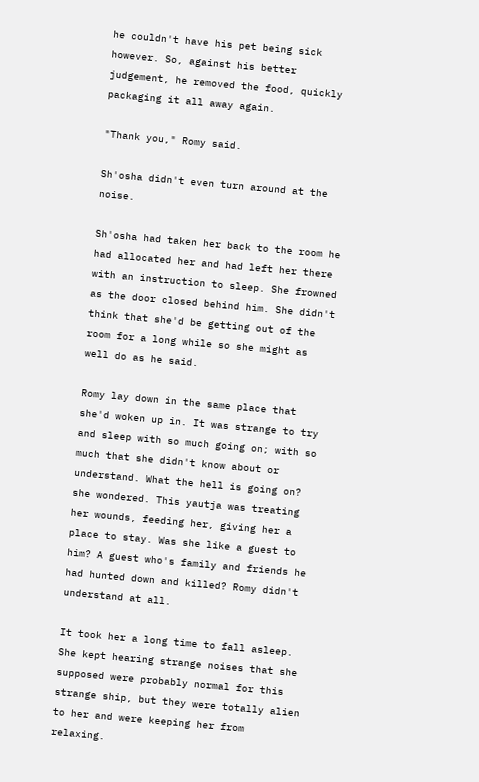he couldn't have his pet being sick however. So, against his better judgement, he removed the food, quickly packaging it all away again.

"Thank you," Romy said.

Sh'osha didn't even turn around at the noise.

Sh'osha had taken her back to the room he had allocated her and had left her there with an instruction to sleep. She frowned as the door closed behind him. She didn't think that she'd be getting out of the room for a long while so she might as well do as he said.

Romy lay down in the same place that she'd woken up in. It was strange to try and sleep with so much going on; with so much that she didn't know about or understand. What the hell is going on? she wondered. This yautja was treating her wounds, feeding her, giving her a place to stay. Was she like a guest to him? A guest who's family and friends he had hunted down and killed? Romy didn't understand at all.

It took her a long time to fall asleep. She kept hearing strange noises that she supposed were probably normal for this strange ship, but they were totally alien to her and were keeping her from relaxing.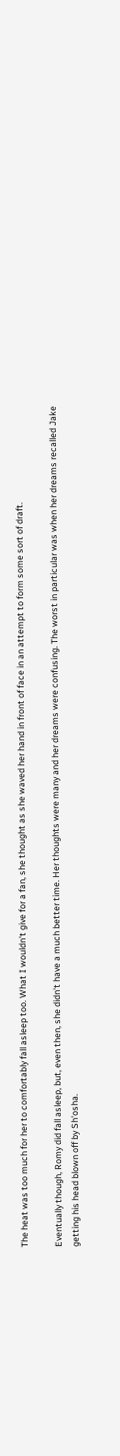The heat was too much for her to comfortably fall asleep too. What I wouldn't give for a fan, she thought as she waved her hand in front of face in an attempt to form some sort of draft.

Eventually though, Romy did fall asleep, but, even then, she didn't have a much better time. Her thoughts were many and her dreams were confusing. The worst in particular was when her dreams recalled Jake getting his head blown off by Sh'osha.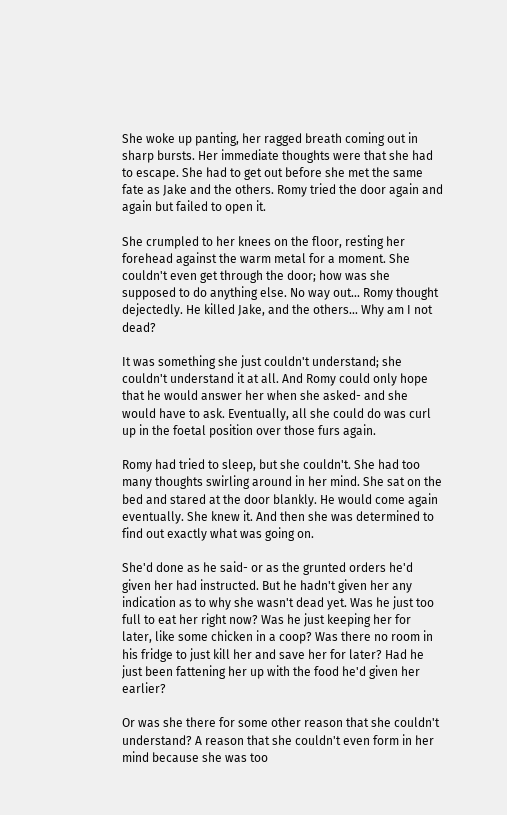She woke up panting, her ragged breath coming out in sharp bursts. Her immediate thoughts were that she had to escape. She had to get out before she met the same fate as Jake and the others. Romy tried the door again and again but failed to open it.

She crumpled to her knees on the floor, resting her forehead against the warm metal for a moment. She couldn't even get through the door; how was she supposed to do anything else. No way out... Romy thought dejectedly. He killed Jake, and the others... Why am I not dead?

It was something she just couldn't understand; she couldn't understand it at all. And Romy could only hope that he would answer her when she asked- and she would have to ask. Eventually, all she could do was curl up in the foetal position over those furs again.

Romy had tried to sleep, but she couldn't. She had too many thoughts swirling around in her mind. She sat on the bed and stared at the door blankly. He would come again eventually. She knew it. And then she was determined to find out exactly what was going on.

She'd done as he said- or as the grunted orders he'd given her had instructed. But he hadn't given her any indication as to why she wasn't dead yet. Was he just too full to eat her right now? Was he just keeping her for later, like some chicken in a coop? Was there no room in his fridge to just kill her and save her for later? Had he just been fattening her up with the food he'd given her earlier?

Or was she there for some other reason that she couldn't understand? A reason that she couldn't even form in her mind because she was too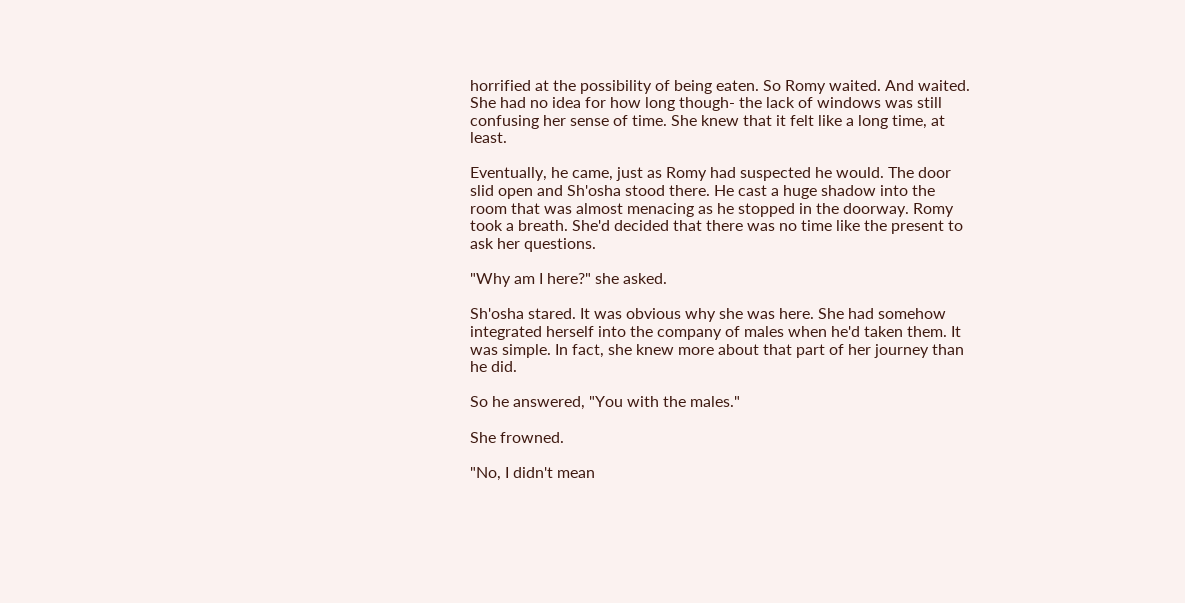horrified at the possibility of being eaten. So Romy waited. And waited. She had no idea for how long though- the lack of windows was still confusing her sense of time. She knew that it felt like a long time, at least.

Eventually, he came, just as Romy had suspected he would. The door slid open and Sh'osha stood there. He cast a huge shadow into the room that was almost menacing as he stopped in the doorway. Romy took a breath. She'd decided that there was no time like the present to ask her questions.

"Why am I here?" she asked.

Sh'osha stared. It was obvious why she was here. She had somehow integrated herself into the company of males when he'd taken them. It was simple. In fact, she knew more about that part of her journey than he did.

So he answered, "You with the males."

She frowned.

"No, I didn't mean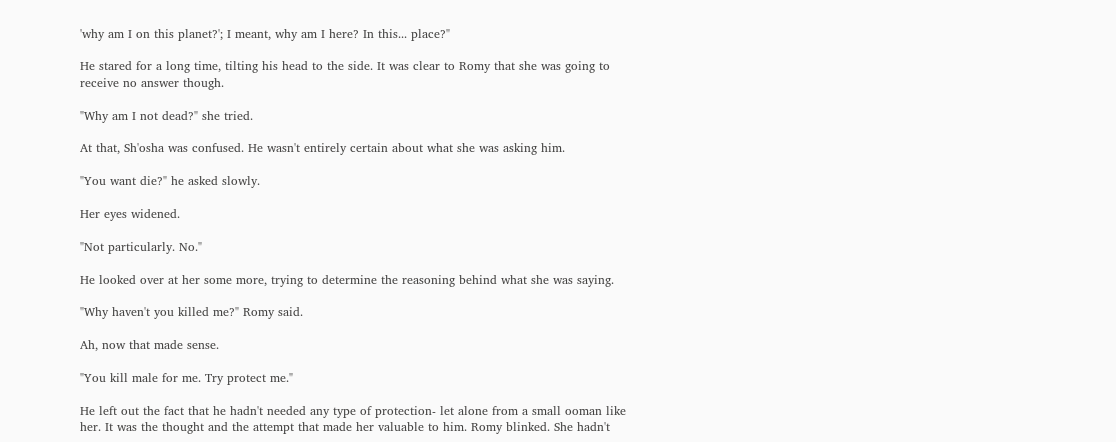'why am I on this planet?'; I meant, why am I here? In this... place?"

He stared for a long time, tilting his head to the side. It was clear to Romy that she was going to receive no answer though.

"Why am I not dead?" she tried.

At that, Sh'osha was confused. He wasn't entirely certain about what she was asking him.

"You want die?" he asked slowly.

Her eyes widened.

"Not particularly. No."

He looked over at her some more, trying to determine the reasoning behind what she was saying.

"Why haven't you killed me?" Romy said.

Ah, now that made sense.

"You kill male for me. Try protect me."

He left out the fact that he hadn't needed any type of protection- let alone from a small ooman like her. It was the thought and the attempt that made her valuable to him. Romy blinked. She hadn't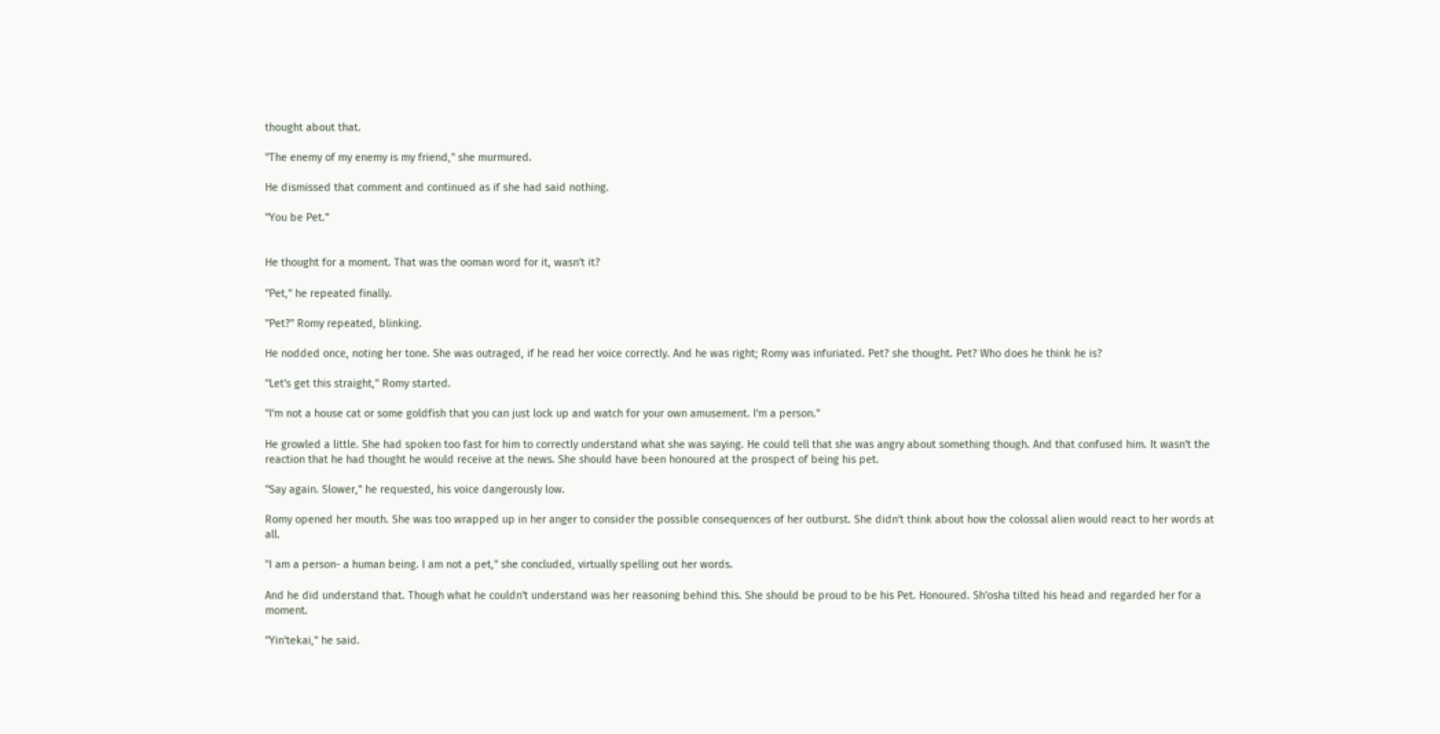thought about that.

"The enemy of my enemy is my friend," she murmured.

He dismissed that comment and continued as if she had said nothing.

"You be Pet."


He thought for a moment. That was the ooman word for it, wasn't it?

"Pet," he repeated finally.

"Pet?" Romy repeated, blinking.

He nodded once, noting her tone. She was outraged, if he read her voice correctly. And he was right; Romy was infuriated. Pet? she thought. Pet? Who does he think he is?

"Let's get this straight," Romy started.

"I'm not a house cat or some goldfish that you can just lock up and watch for your own amusement. I'm a person."

He growled a little. She had spoken too fast for him to correctly understand what she was saying. He could tell that she was angry about something though. And that confused him. It wasn't the reaction that he had thought he would receive at the news. She should have been honoured at the prospect of being his pet.

"Say again. Slower," he requested, his voice dangerously low.

Romy opened her mouth. She was too wrapped up in her anger to consider the possible consequences of her outburst. She didn't think about how the colossal alien would react to her words at all.

"I am a person- a human being. I am not a pet," she concluded, virtually spelling out her words.

And he did understand that. Though what he couldn't understand was her reasoning behind this. She should be proud to be his Pet. Honoured. Sh'osha tilted his head and regarded her for a moment.

"Yin'tekai," he said.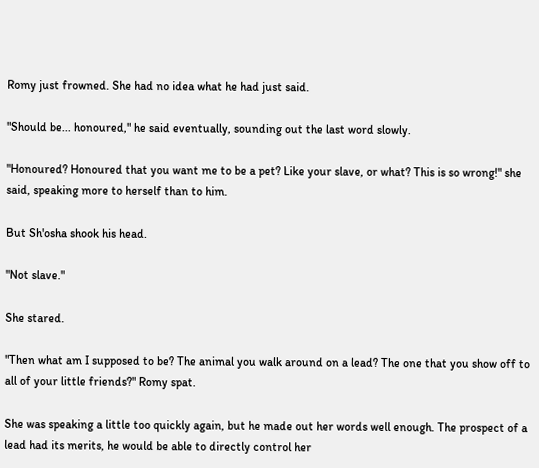Romy just frowned. She had no idea what he had just said.

"Should be... honoured," he said eventually, sounding out the last word slowly.

"Honoured? Honoured that you want me to be a pet? Like your slave, or what? This is so wrong!" she said, speaking more to herself than to him.

But Sh'osha shook his head.

"Not slave."

She stared.

"Then what am I supposed to be? The animal you walk around on a lead? The one that you show off to all of your little friends?" Romy spat.

She was speaking a little too quickly again, but he made out her words well enough. The prospect of a lead had its merits, he would be able to directly control her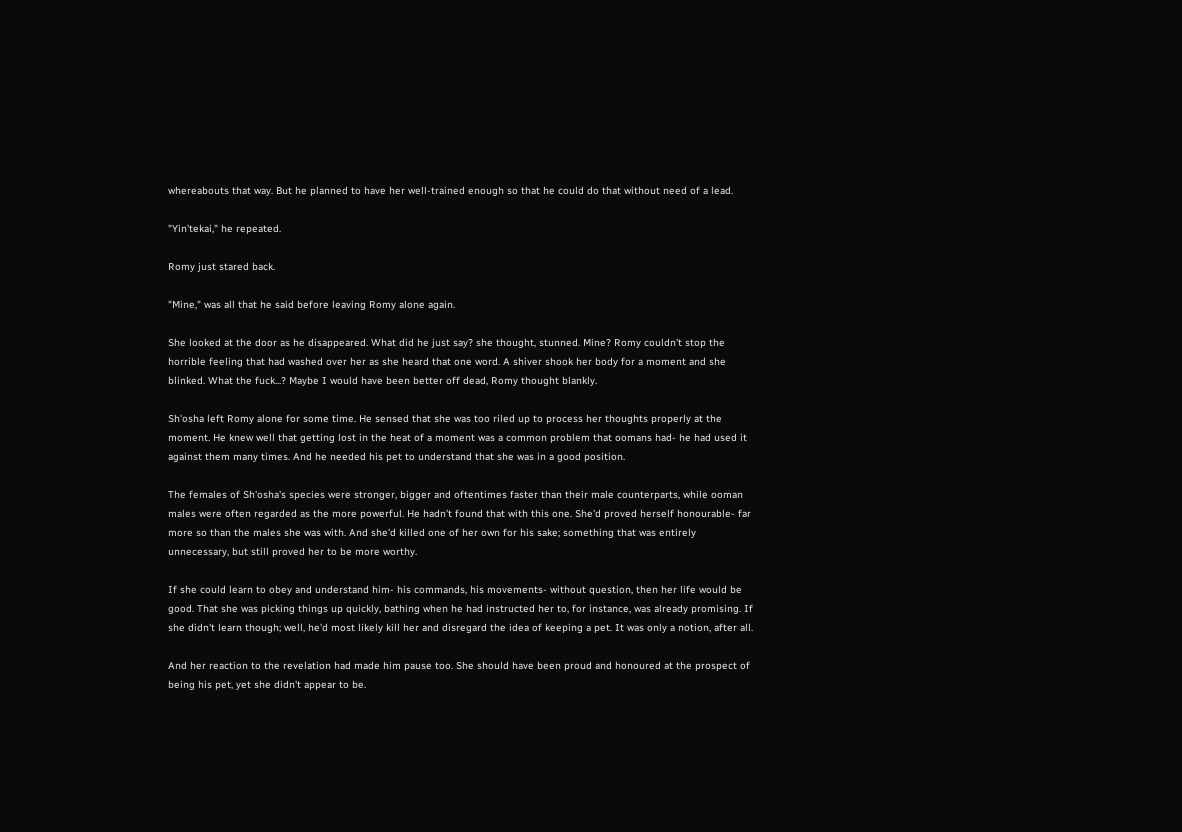whereabouts that way. But he planned to have her well-trained enough so that he could do that without need of a lead.

"Yin'tekai," he repeated.

Romy just stared back.

"Mine," was all that he said before leaving Romy alone again.

She looked at the door as he disappeared. What did he just say? she thought, stunned. Mine? Romy couldn't stop the horrible feeling that had washed over her as she heard that one word. A shiver shook her body for a moment and she blinked. What the fuck...? Maybe I would have been better off dead, Romy thought blankly.

Sh'osha left Romy alone for some time. He sensed that she was too riled up to process her thoughts properly at the moment. He knew well that getting lost in the heat of a moment was a common problem that oomans had- he had used it against them many times. And he needed his pet to understand that she was in a good position.

The females of Sh'osha's species were stronger, bigger and oftentimes faster than their male counterparts, while ooman males were often regarded as the more powerful. He hadn't found that with this one. She'd proved herself honourable- far more so than the males she was with. And she'd killed one of her own for his sake; something that was entirely unnecessary, but still proved her to be more worthy.

If she could learn to obey and understand him- his commands, his movements- without question, then her life would be good. That she was picking things up quickly, bathing when he had instructed her to, for instance, was already promising. If she didn't learn though; well, he'd most likely kill her and disregard the idea of keeping a pet. It was only a notion, after all.

And her reaction to the revelation had made him pause too. She should have been proud and honoured at the prospect of being his pet, yet she didn't appear to be.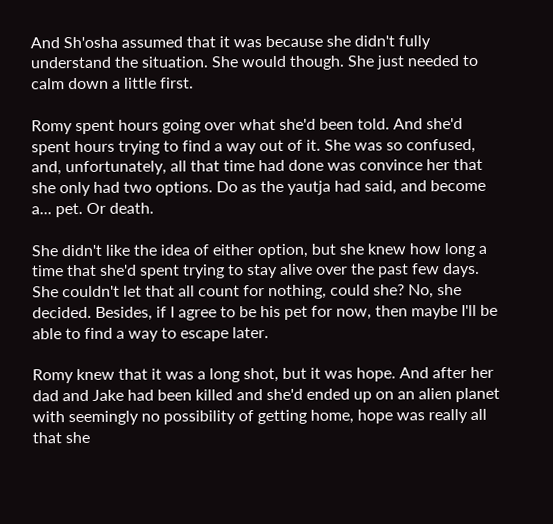And Sh'osha assumed that it was because she didn't fully understand the situation. She would though. She just needed to calm down a little first.

Romy spent hours going over what she'd been told. And she'd spent hours trying to find a way out of it. She was so confused, and, unfortunately, all that time had done was convince her that she only had two options. Do as the yautja had said, and become a... pet. Or death.

She didn't like the idea of either option, but she knew how long a time that she'd spent trying to stay alive over the past few days. She couldn't let that all count for nothing, could she? No, she decided. Besides, if I agree to be his pet for now, then maybe I'll be able to find a way to escape later.

Romy knew that it was a long shot, but it was hope. And after her dad and Jake had been killed and she'd ended up on an alien planet with seemingly no possibility of getting home, hope was really all that she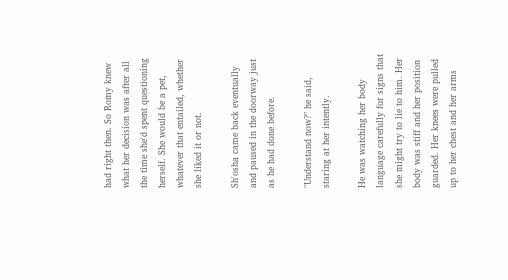had right then. So Romy knew what her decision was after all the time she'd spent questioning herself. She would be a pet, whatever that entailed, whether she liked it or not.

Sh'osha came back eventually and paused in the doorway just as he had done before.

"Understand now?" he said, staring at her intently.

He was watching her body language carefully for signs that she might try to lie to him. Her body was stiff and her position guarded. Her knees were pulled up to her chest and her arms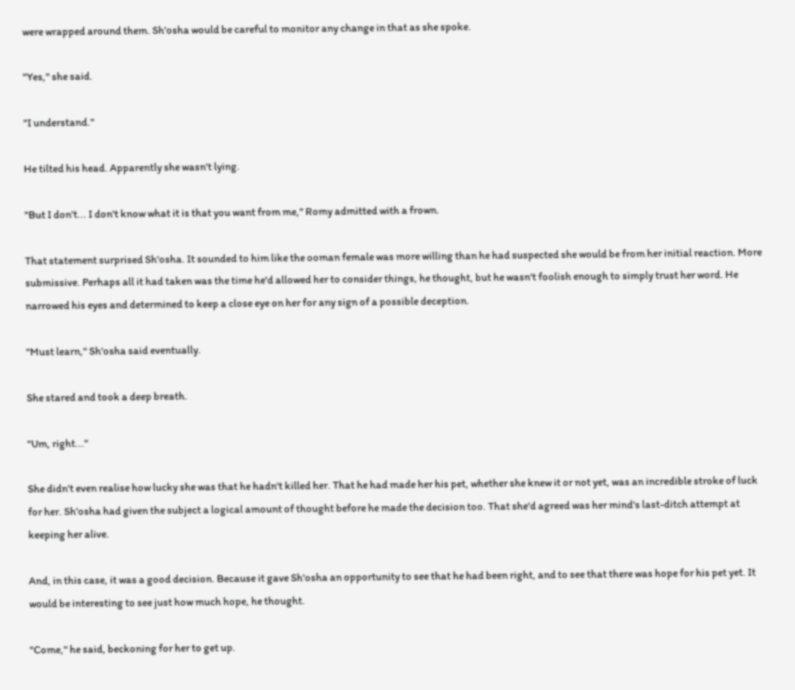were wrapped around them. Sh'osha would be careful to monitor any change in that as she spoke.

"Yes," she said.

"I understand."

He tilted his head. Apparently she wasn't lying.

"But I don't... I don't know what it is that you want from me," Romy admitted with a frown.

That statement surprised Sh'osha. It sounded to him like the ooman female was more willing than he had suspected she would be from her initial reaction. More submissive. Perhaps all it had taken was the time he'd allowed her to consider things, he thought, but he wasn't foolish enough to simply trust her word. He narrowed his eyes and determined to keep a close eye on her for any sign of a possible deception.

"Must learn," Sh'osha said eventually.

She stared and took a deep breath.

"Um, right..."

She didn't even realise how lucky she was that he hadn't killed her. That he had made her his pet, whether she knew it or not yet, was an incredible stroke of luck for her. Sh'osha had given the subject a logical amount of thought before he made the decision too. That she'd agreed was her mind's last-ditch attempt at keeping her alive.

And, in this case, it was a good decision. Because it gave Sh'osha an opportunity to see that he had been right, and to see that there was hope for his pet yet. It would be interesting to see just how much hope, he thought.

"Come," he said, beckoning for her to get up.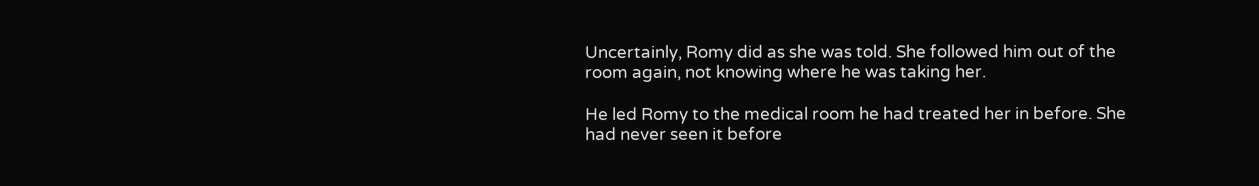Uncertainly, Romy did as she was told. She followed him out of the room again, not knowing where he was taking her.

He led Romy to the medical room he had treated her in before. She had never seen it before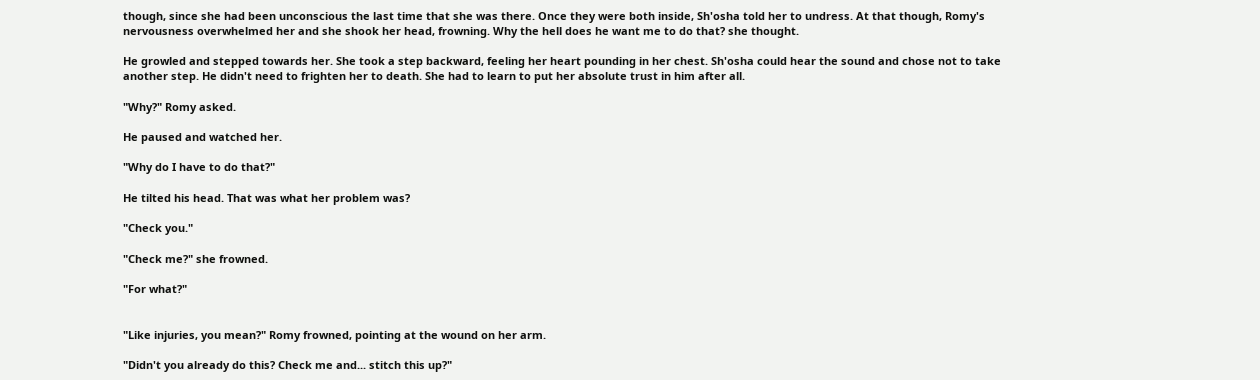though, since she had been unconscious the last time that she was there. Once they were both inside, Sh'osha told her to undress. At that though, Romy's nervousness overwhelmed her and she shook her head, frowning. Why the hell does he want me to do that? she thought.

He growled and stepped towards her. She took a step backward, feeling her heart pounding in her chest. Sh'osha could hear the sound and chose not to take another step. He didn't need to frighten her to death. She had to learn to put her absolute trust in him after all.

"Why?" Romy asked.

He paused and watched her.

"Why do I have to do that?"

He tilted his head. That was what her problem was?

"Check you."

"Check me?" she frowned.

"For what?"


"Like injuries, you mean?" Romy frowned, pointing at the wound on her arm.

"Didn't you already do this? Check me and... stitch this up?"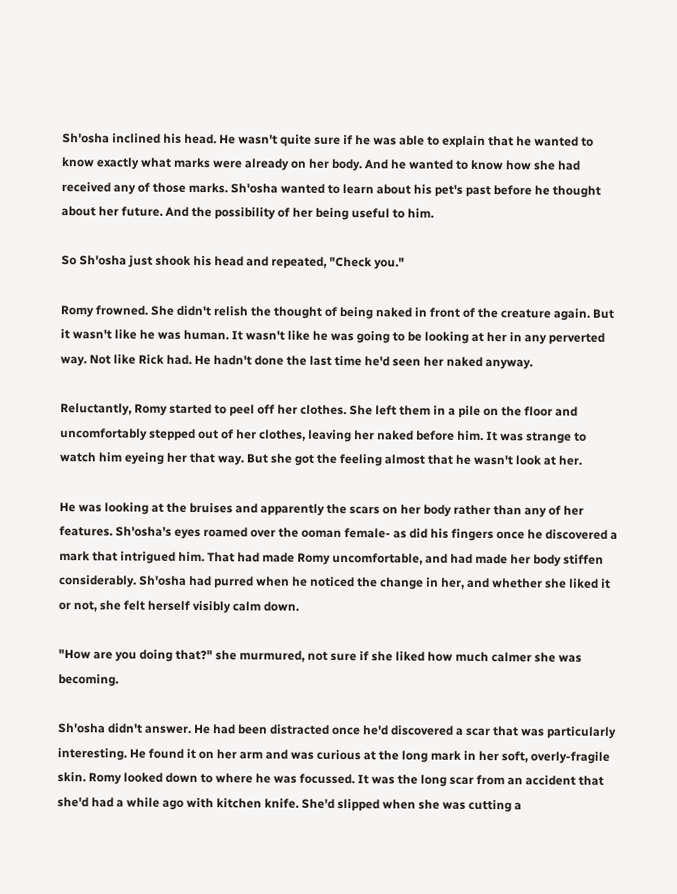Sh'osha inclined his head. He wasn't quite sure if he was able to explain that he wanted to know exactly what marks were already on her body. And he wanted to know how she had received any of those marks. Sh'osha wanted to learn about his pet's past before he thought about her future. And the possibility of her being useful to him.

So Sh'osha just shook his head and repeated, "Check you."

Romy frowned. She didn't relish the thought of being naked in front of the creature again. But it wasn't like he was human. It wasn't like he was going to be looking at her in any perverted way. Not like Rick had. He hadn't done the last time he'd seen her naked anyway.

Reluctantly, Romy started to peel off her clothes. She left them in a pile on the floor and uncomfortably stepped out of her clothes, leaving her naked before him. It was strange to watch him eyeing her that way. But she got the feeling almost that he wasn't look at her.

He was looking at the bruises and apparently the scars on her body rather than any of her features. Sh'osha's eyes roamed over the ooman female- as did his fingers once he discovered a mark that intrigued him. That had made Romy uncomfortable, and had made her body stiffen considerably. Sh'osha had purred when he noticed the change in her, and whether she liked it or not, she felt herself visibly calm down.

"How are you doing that?" she murmured, not sure if she liked how much calmer she was becoming.

Sh'osha didn't answer. He had been distracted once he'd discovered a scar that was particularly interesting. He found it on her arm and was curious at the long mark in her soft, overly-fragile skin. Romy looked down to where he was focussed. It was the long scar from an accident that she'd had a while ago with kitchen knife. She'd slipped when she was cutting a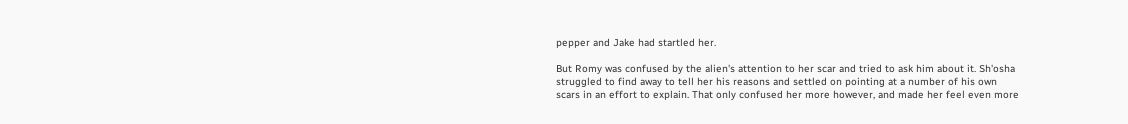pepper and Jake had startled her.

But Romy was confused by the alien's attention to her scar and tried to ask him about it. Sh'osha struggled to find away to tell her his reasons and settled on pointing at a number of his own scars in an effort to explain. That only confused her more however, and made her feel even more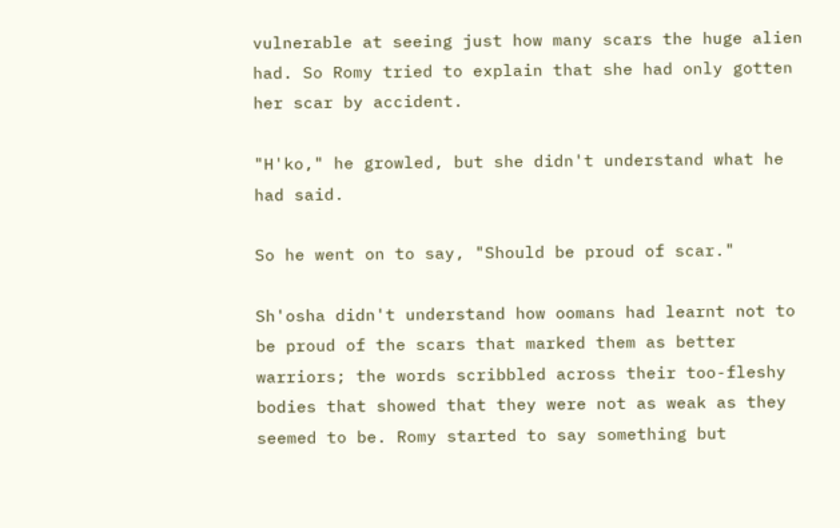vulnerable at seeing just how many scars the huge alien had. So Romy tried to explain that she had only gotten her scar by accident.

"H'ko," he growled, but she didn't understand what he had said.

So he went on to say, "Should be proud of scar."

Sh'osha didn't understand how oomans had learnt not to be proud of the scars that marked them as better warriors; the words scribbled across their too-fleshy bodies that showed that they were not as weak as they seemed to be. Romy started to say something but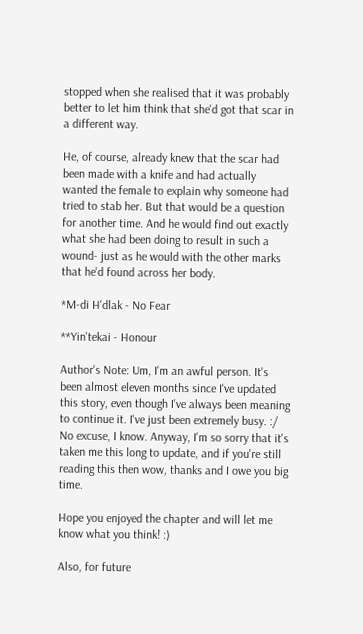stopped when she realised that it was probably better to let him think that she'd got that scar in a different way.

He, of course, already knew that the scar had been made with a knife and had actually wanted the female to explain why someone had tried to stab her. But that would be a question for another time. And he would find out exactly what she had been doing to result in such a wound- just as he would with the other marks that he'd found across her body.

*M-di H'dlak - No Fear

**Yin'tekai - Honour

Author's Note: Um, I'm an awful person. It's been almost eleven months since I've updated this story, even though I've always been meaning to continue it. I've just been extremely busy. :/ No excuse, I know. Anyway, I'm so sorry that it's taken me this long to update, and if you're still reading this then wow, thanks and I owe you big time.

Hope you enjoyed the chapter and will let me know what you think! :)

Also, for future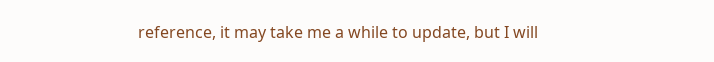reference, it may take me a while to update, but I will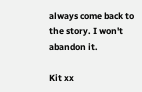always come back to the story. I won't abandon it.

Kit xx